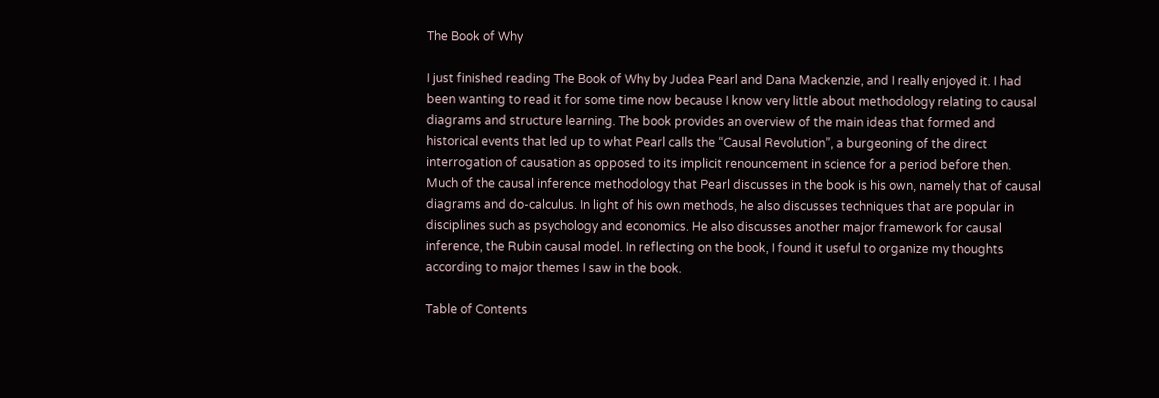The Book of Why

I just finished reading The Book of Why by Judea Pearl and Dana Mackenzie, and I really enjoyed it. I had been wanting to read it for some time now because I know very little about methodology relating to causal diagrams and structure learning. The book provides an overview of the main ideas that formed and historical events that led up to what Pearl calls the “Causal Revolution”, a burgeoning of the direct interrogation of causation as opposed to its implicit renouncement in science for a period before then. Much of the causal inference methodology that Pearl discusses in the book is his own, namely that of causal diagrams and do-calculus. In light of his own methods, he also discusses techniques that are popular in disciplines such as psychology and economics. He also discusses another major framework for causal inference, the Rubin causal model. In reflecting on the book, I found it useful to organize my thoughts according to major themes I saw in the book.

Table of Contents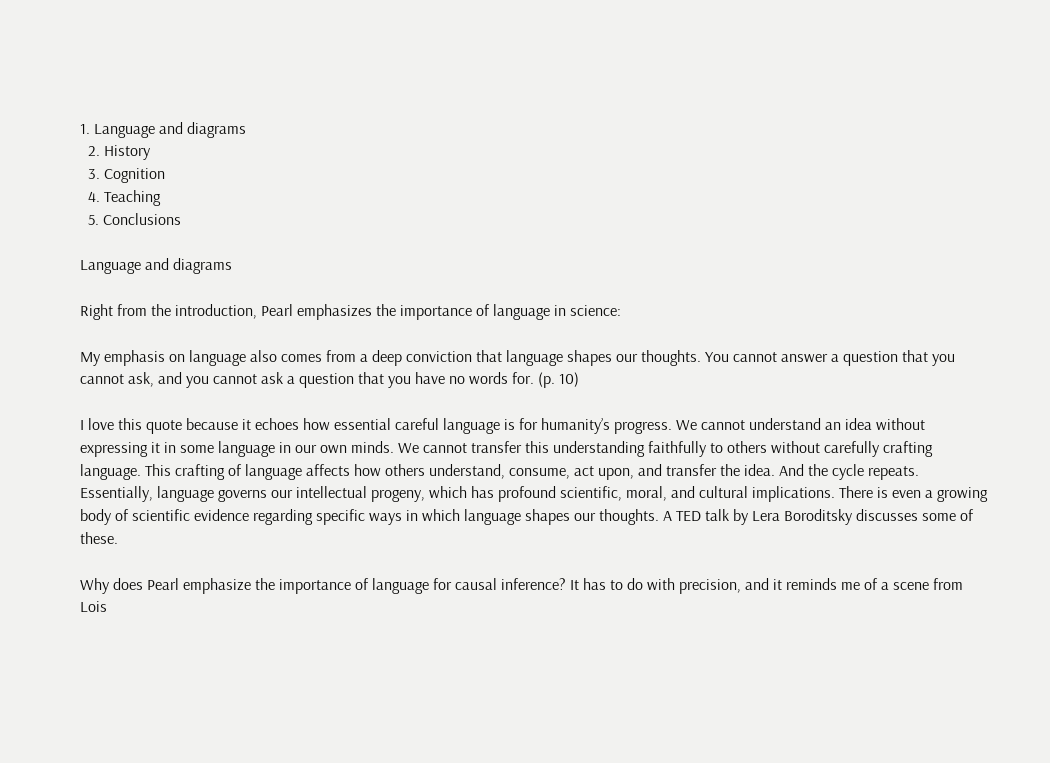1. Language and diagrams
  2. History
  3. Cognition
  4. Teaching
  5. Conclusions

Language and diagrams

Right from the introduction, Pearl emphasizes the importance of language in science:

My emphasis on language also comes from a deep conviction that language shapes our thoughts. You cannot answer a question that you cannot ask, and you cannot ask a question that you have no words for. (p. 10)

I love this quote because it echoes how essential careful language is for humanity’s progress. We cannot understand an idea without expressing it in some language in our own minds. We cannot transfer this understanding faithfully to others without carefully crafting language. This crafting of language affects how others understand, consume, act upon, and transfer the idea. And the cycle repeats. Essentially, language governs our intellectual progeny, which has profound scientific, moral, and cultural implications. There is even a growing body of scientific evidence regarding specific ways in which language shapes our thoughts. A TED talk by Lera Boroditsky discusses some of these.

Why does Pearl emphasize the importance of language for causal inference? It has to do with precision, and it reminds me of a scene from Lois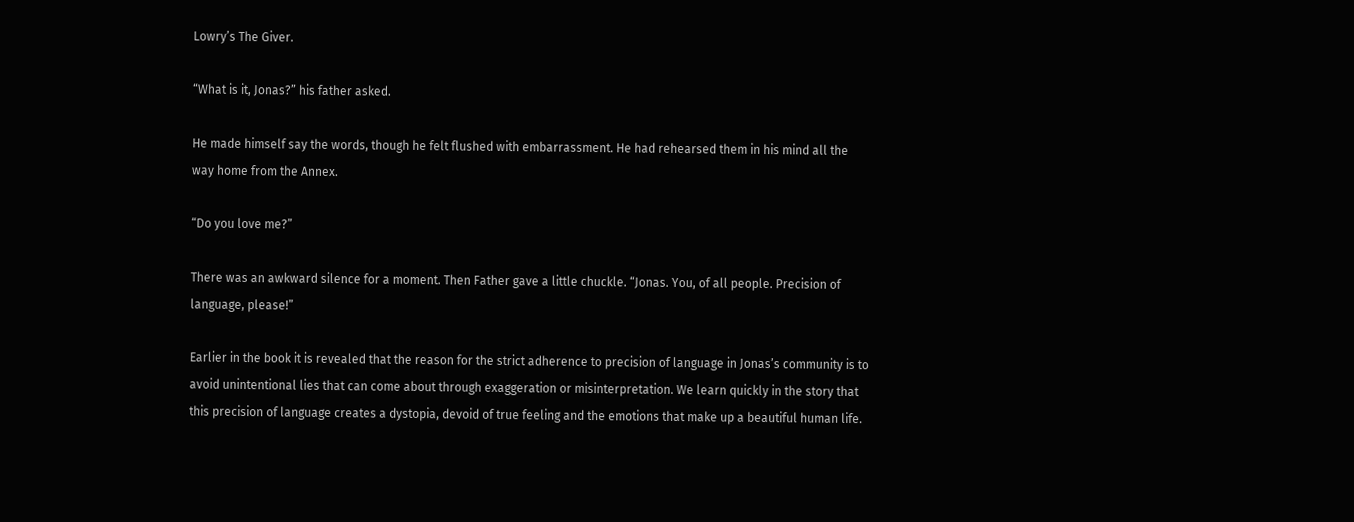Lowry’s The Giver.

“What is it, Jonas?” his father asked.

He made himself say the words, though he felt flushed with embarrassment. He had rehearsed them in his mind all the way home from the Annex.

“Do you love me?”

There was an awkward silence for a moment. Then Father gave a little chuckle. “Jonas. You, of all people. Precision of language, please!”

Earlier in the book it is revealed that the reason for the strict adherence to precision of language in Jonas’s community is to avoid unintentional lies that can come about through exaggeration or misinterpretation. We learn quickly in the story that this precision of language creates a dystopia, devoid of true feeling and the emotions that make up a beautiful human life.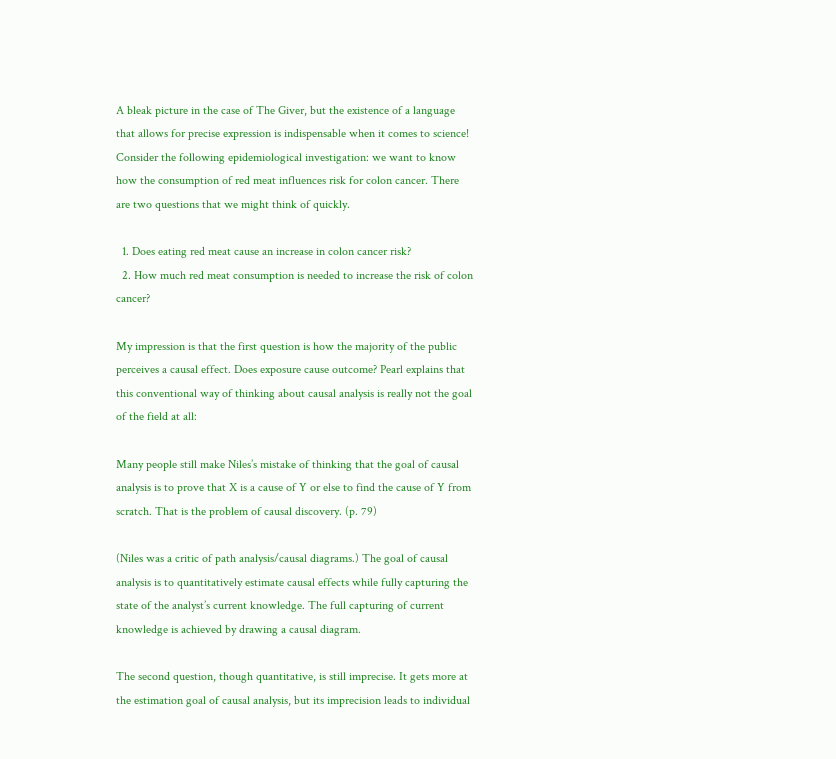A bleak picture in the case of The Giver, but the existence of a language that allows for precise expression is indispensable when it comes to science! Consider the following epidemiological investigation: we want to know how the consumption of red meat influences risk for colon cancer. There are two questions that we might think of quickly.

  1. Does eating red meat cause an increase in colon cancer risk?
  2. How much red meat consumption is needed to increase the risk of colon cancer?

My impression is that the first question is how the majority of the public perceives a causal effect. Does exposure cause outcome? Pearl explains that this conventional way of thinking about causal analysis is really not the goal of the field at all:

Many people still make Niles’s mistake of thinking that the goal of causal analysis is to prove that X is a cause of Y or else to find the cause of Y from scratch. That is the problem of causal discovery. (p. 79)

(Niles was a critic of path analysis/causal diagrams.) The goal of causal analysis is to quantitatively estimate causal effects while fully capturing the state of the analyst’s current knowledge. The full capturing of current knowledge is achieved by drawing a causal diagram.

The second question, though quantitative, is still imprecise. It gets more at the estimation goal of causal analysis, but its imprecision leads to individual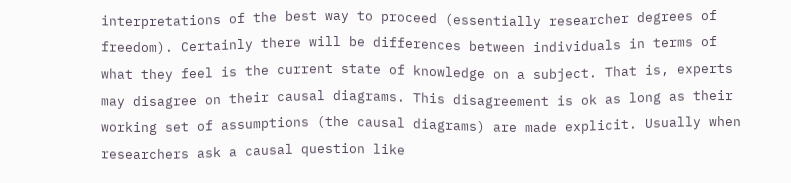interpretations of the best way to proceed (essentially researcher degrees of freedom). Certainly there will be differences between individuals in terms of what they feel is the current state of knowledge on a subject. That is, experts may disagree on their causal diagrams. This disagreement is ok as long as their working set of assumptions (the causal diagrams) are made explicit. Usually when researchers ask a causal question like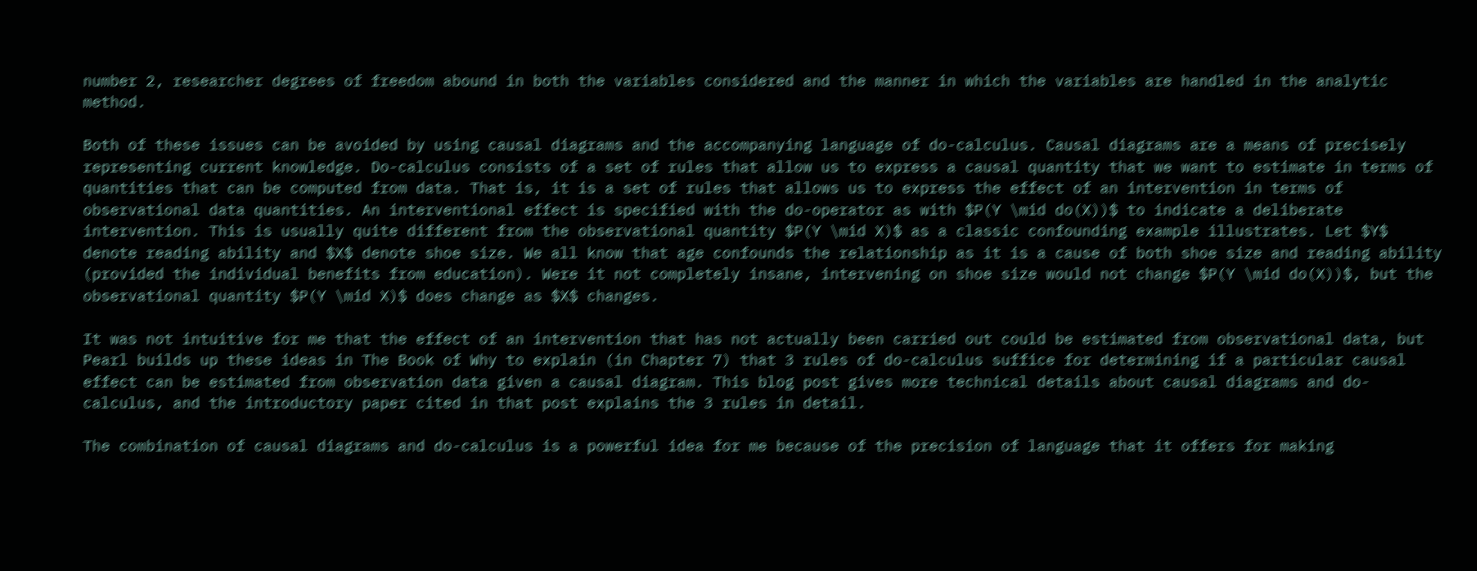number 2, researcher degrees of freedom abound in both the variables considered and the manner in which the variables are handled in the analytic method.

Both of these issues can be avoided by using causal diagrams and the accompanying language of do-calculus. Causal diagrams are a means of precisely representing current knowledge. Do-calculus consists of a set of rules that allow us to express a causal quantity that we want to estimate in terms of quantities that can be computed from data. That is, it is a set of rules that allows us to express the effect of an intervention in terms of observational data quantities. An interventional effect is specified with the do-operator as with $P(Y \mid do(X))$ to indicate a deliberate intervention. This is usually quite different from the observational quantity $P(Y \mid X)$ as a classic confounding example illustrates. Let $Y$ denote reading ability and $X$ denote shoe size. We all know that age confounds the relationship as it is a cause of both shoe size and reading ability (provided the individual benefits from education). Were it not completely insane, intervening on shoe size would not change $P(Y \mid do(X))$, but the observational quantity $P(Y \mid X)$ does change as $X$ changes.

It was not intuitive for me that the effect of an intervention that has not actually been carried out could be estimated from observational data, but Pearl builds up these ideas in The Book of Why to explain (in Chapter 7) that 3 rules of do-calculus suffice for determining if a particular causal effect can be estimated from observation data given a causal diagram. This blog post gives more technical details about causal diagrams and do-calculus, and the introductory paper cited in that post explains the 3 rules in detail.

The combination of causal diagrams and do-calculus is a powerful idea for me because of the precision of language that it offers for making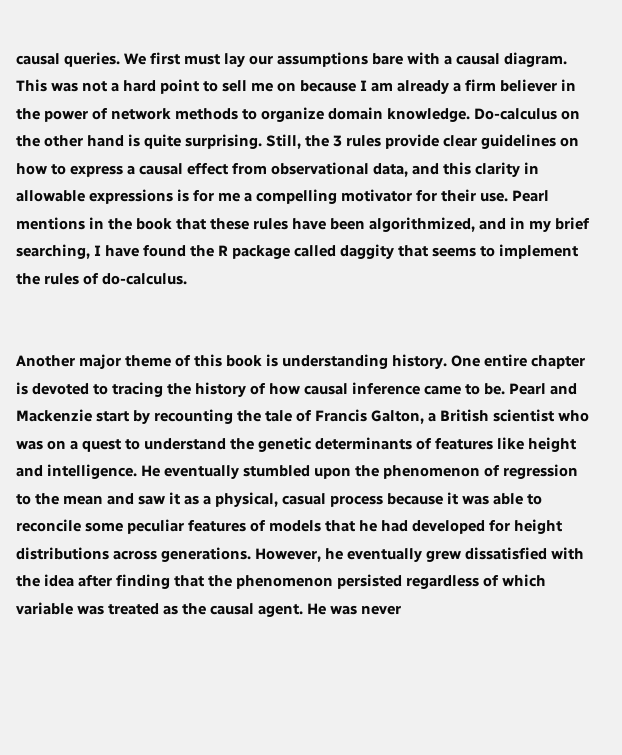causal queries. We first must lay our assumptions bare with a causal diagram. This was not a hard point to sell me on because I am already a firm believer in the power of network methods to organize domain knowledge. Do-calculus on the other hand is quite surprising. Still, the 3 rules provide clear guidelines on how to express a causal effect from observational data, and this clarity in allowable expressions is for me a compelling motivator for their use. Pearl mentions in the book that these rules have been algorithmized, and in my brief searching, I have found the R package called daggity that seems to implement the rules of do-calculus.


Another major theme of this book is understanding history. One entire chapter is devoted to tracing the history of how causal inference came to be. Pearl and Mackenzie start by recounting the tale of Francis Galton, a British scientist who was on a quest to understand the genetic determinants of features like height and intelligence. He eventually stumbled upon the phenomenon of regression to the mean and saw it as a physical, casual process because it was able to reconcile some peculiar features of models that he had developed for height distributions across generations. However, he eventually grew dissatisfied with the idea after finding that the phenomenon persisted regardless of which variable was treated as the causal agent. He was never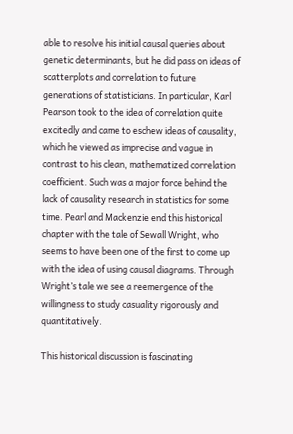able to resolve his initial causal queries about genetic determinants, but he did pass on ideas of scatterplots and correlation to future generations of statisticians. In particular, Karl Pearson took to the idea of correlation quite excitedly and came to eschew ideas of causality, which he viewed as imprecise and vague in contrast to his clean, mathematized correlation coefficient. Such was a major force behind the lack of causality research in statistics for some time. Pearl and Mackenzie end this historical chapter with the tale of Sewall Wright, who seems to have been one of the first to come up with the idea of using causal diagrams. Through Wright’s tale we see a reemergence of the willingness to study casuality rigorously and quantitatively.

This historical discussion is fascinating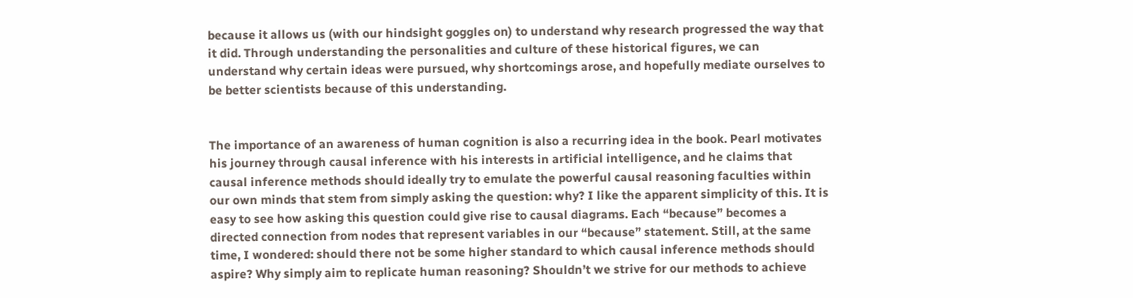because it allows us (with our hindsight goggles on) to understand why research progressed the way that it did. Through understanding the personalities and culture of these historical figures, we can understand why certain ideas were pursued, why shortcomings arose, and hopefully mediate ourselves to be better scientists because of this understanding.


The importance of an awareness of human cognition is also a recurring idea in the book. Pearl motivates his journey through causal inference with his interests in artificial intelligence, and he claims that causal inference methods should ideally try to emulate the powerful causal reasoning faculties within our own minds that stem from simply asking the question: why? I like the apparent simplicity of this. It is easy to see how asking this question could give rise to causal diagrams. Each “because” becomes a directed connection from nodes that represent variables in our “because” statement. Still, at the same time, I wondered: should there not be some higher standard to which causal inference methods should aspire? Why simply aim to replicate human reasoning? Shouldn’t we strive for our methods to achieve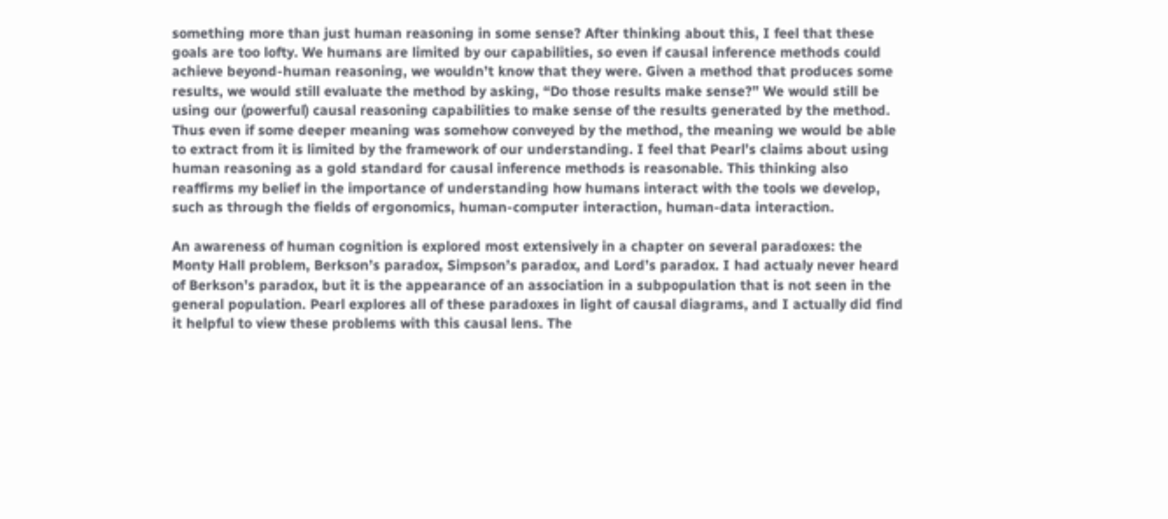something more than just human reasoning in some sense? After thinking about this, I feel that these goals are too lofty. We humans are limited by our capabilities, so even if causal inference methods could achieve beyond-human reasoning, we wouldn’t know that they were. Given a method that produces some results, we would still evaluate the method by asking, “Do those results make sense?” We would still be using our (powerful) causal reasoning capabilities to make sense of the results generated by the method. Thus even if some deeper meaning was somehow conveyed by the method, the meaning we would be able to extract from it is limited by the framework of our understanding. I feel that Pearl’s claims about using human reasoning as a gold standard for causal inference methods is reasonable. This thinking also reaffirms my belief in the importance of understanding how humans interact with the tools we develop, such as through the fields of ergonomics, human-computer interaction, human-data interaction.

An awareness of human cognition is explored most extensively in a chapter on several paradoxes: the Monty Hall problem, Berkson’s paradox, Simpson’s paradox, and Lord’s paradox. I had actualy never heard of Berkson’s paradox, but it is the appearance of an association in a subpopulation that is not seen in the general population. Pearl explores all of these paradoxes in light of causal diagrams, and I actually did find it helpful to view these problems with this causal lens. The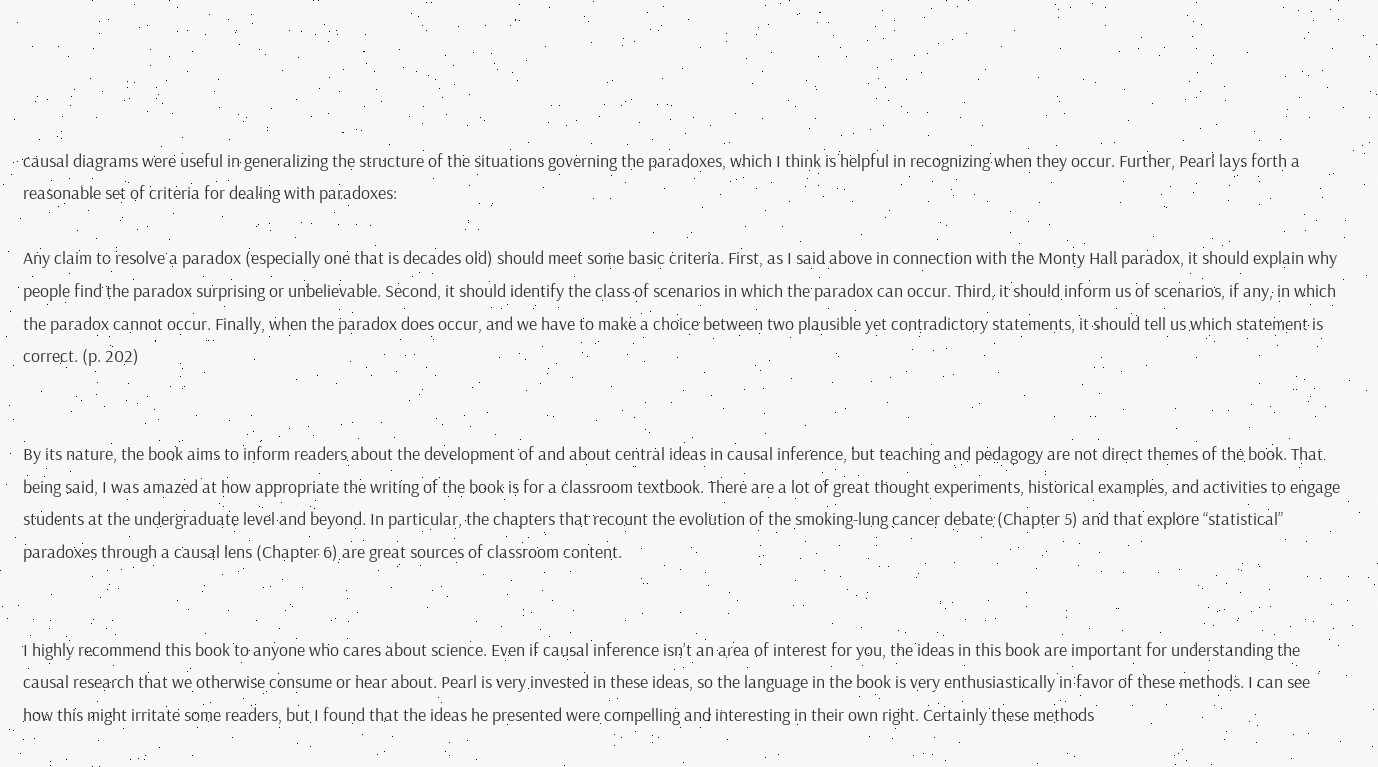causal diagrams were useful in generalizing the structure of the situations governing the paradoxes, which I think is helpful in recognizing when they occur. Further, Pearl lays forth a reasonable set of criteria for dealing with paradoxes:

Any claim to resolve a paradox (especially one that is decades old) should meet some basic criteria. First, as I said above in connection with the Monty Hall paradox, it should explain why people find the paradox surprising or unbelievable. Second, it should identify the class of scenarios in which the paradox can occur. Third, it should inform us of scenarios, if any, in which the paradox cannot occur. Finally, when the paradox does occur, and we have to make a choice between two plausible yet contradictory statements, it should tell us which statement is correct. (p. 202)


By its nature, the book aims to inform readers about the development of and about central ideas in causal inference, but teaching and pedagogy are not direct themes of the book. That being said, I was amazed at how appropriate the writing of the book is for a classroom textbook. There are a lot of great thought experiments, historical examples, and activities to engage students at the undergraduate level and beyond. In particular, the chapters that recount the evolution of the smoking-lung cancer debate (Chapter 5) and that explore “statistical” paradoxes through a causal lens (Chapter 6) are great sources of classroom content.


I highly recommend this book to anyone who cares about science. Even if causal inference isn’t an area of interest for you, the ideas in this book are important for understanding the causal research that we otherwise consume or hear about. Pearl is very invested in these ideas, so the language in the book is very enthusiastically in favor of these methods. I can see how this might irritate some readers, but I found that the ideas he presented were compelling and interesting in their own right. Certainly these methods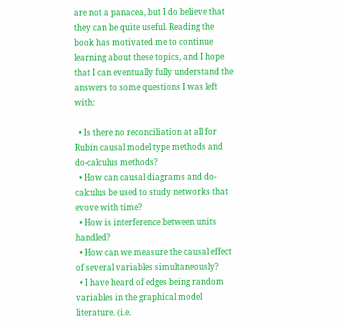are not a panacea, but I do believe that they can be quite useful. Reading the book has motivated me to continue learning about these topics, and I hope that I can eventually fully understand the answers to some questions I was left with:

  • Is there no reconciliation at all for Rubin causal model type methods and do-calculus methods?
  • How can causal diagrams and do-calculus be used to study networks that evove with time?
  • How is interference between units handled?
  • How can we measure the causal effect of several variables simultaneously?
  • I have heard of edges being random variables in the graphical model literature. (i.e.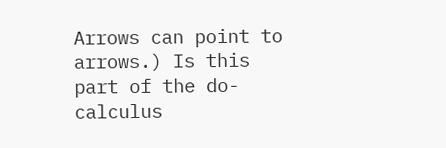Arrows can point to arrows.) Is this part of the do-calculus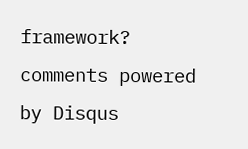framework?
comments powered by Disqus